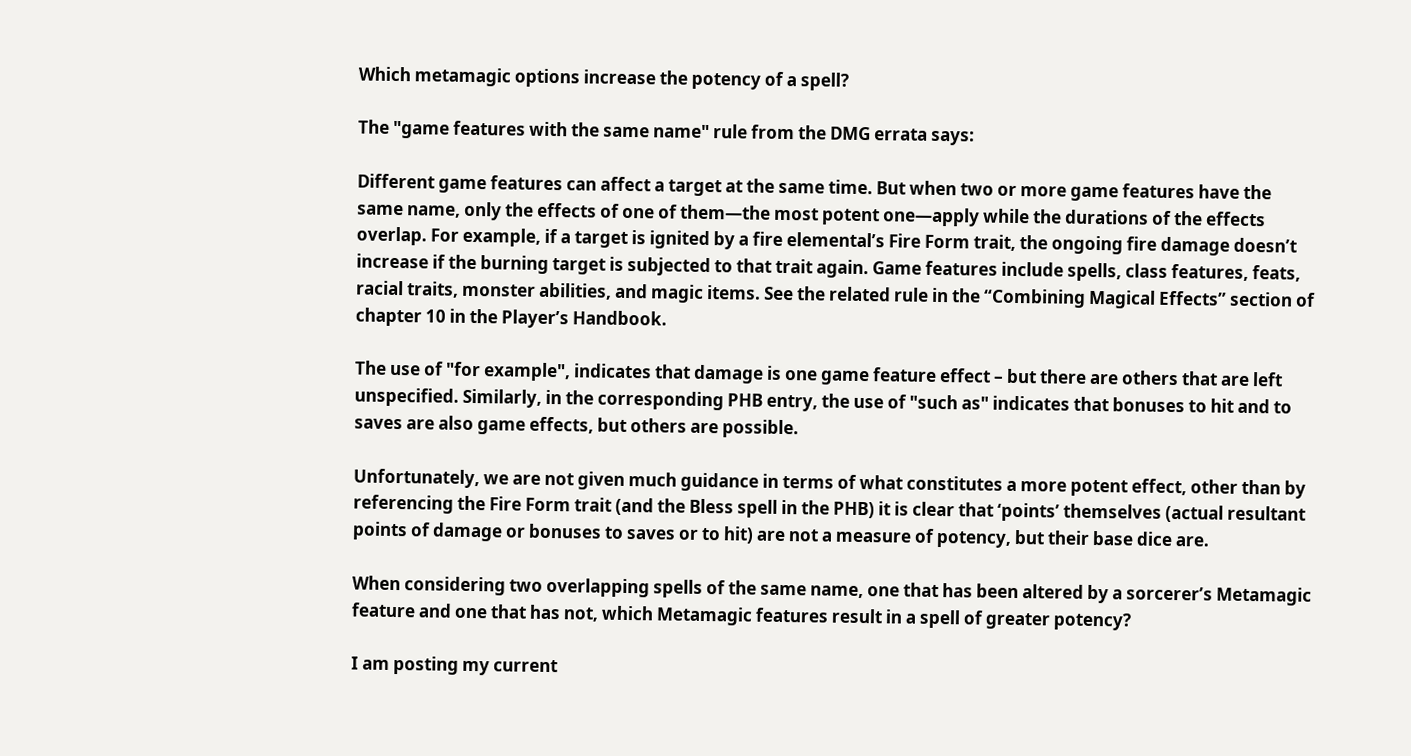Which metamagic options increase the potency of a spell?

The "game features with the same name" rule from the DMG errata says:

Different game features can affect a target at the same time. But when two or more game features have the same name, only the effects of one of them—the most potent one—apply while the durations of the effects overlap. For example, if a target is ignited by a fire elemental’s Fire Form trait, the ongoing fire damage doesn’t increase if the burning target is subjected to that trait again. Game features include spells, class features, feats, racial traits, monster abilities, and magic items. See the related rule in the “Combining Magical Effects” section of chapter 10 in the Player’s Handbook.

The use of "for example", indicates that damage is one game feature effect – but there are others that are left unspecified. Similarly, in the corresponding PHB entry, the use of "such as" indicates that bonuses to hit and to saves are also game effects, but others are possible.

Unfortunately, we are not given much guidance in terms of what constitutes a more potent effect, other than by referencing the Fire Form trait (and the Bless spell in the PHB) it is clear that ‘points’ themselves (actual resultant points of damage or bonuses to saves or to hit) are not a measure of potency, but their base dice are.

When considering two overlapping spells of the same name, one that has been altered by a sorcerer’s Metamagic feature and one that has not, which Metamagic features result in a spell of greater potency?

I am posting my current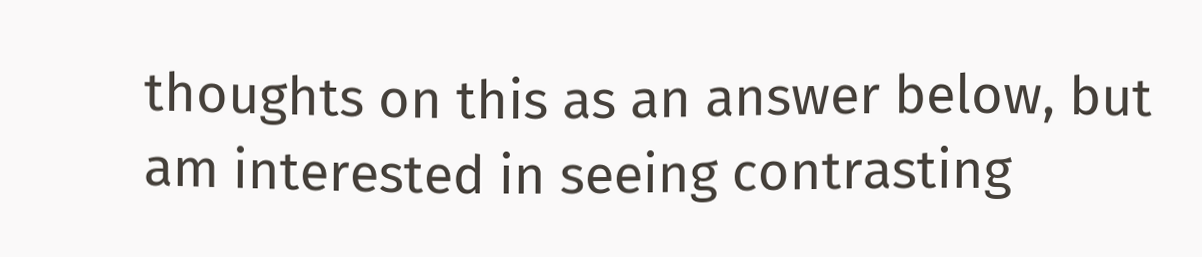thoughts on this as an answer below, but am interested in seeing contrasting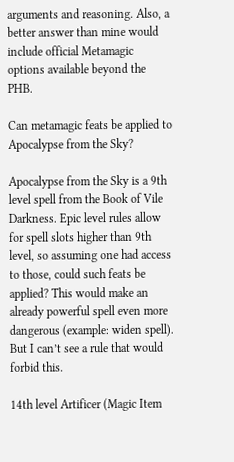arguments and reasoning. Also, a better answer than mine would include official Metamagic options available beyond the PHB.

Can metamagic feats be applied to Apocalypse from the Sky?

Apocalypse from the Sky is a 9th level spell from the Book of Vile Darkness. Epic level rules allow for spell slots higher than 9th level, so assuming one had access to those, could such feats be applied? This would make an already powerful spell even more dangerous (example: widen spell). But I can’t see a rule that would forbid this.

14th level Artificer (Magic Item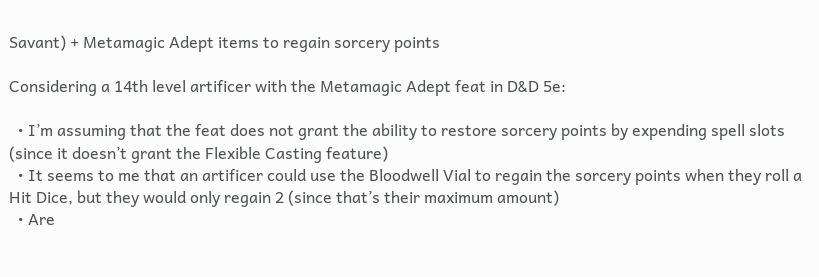Savant) + Metamagic Adept items to regain sorcery points

Considering a 14th level artificer with the Metamagic Adept feat in D&D 5e:

  • I’m assuming that the feat does not grant the ability to restore sorcery points by expending spell slots (since it doesn’t grant the Flexible Casting feature)
  • It seems to me that an artificer could use the Bloodwell Vial to regain the sorcery points when they roll a Hit Dice, but they would only regain 2 (since that’s their maximum amount)
  • Are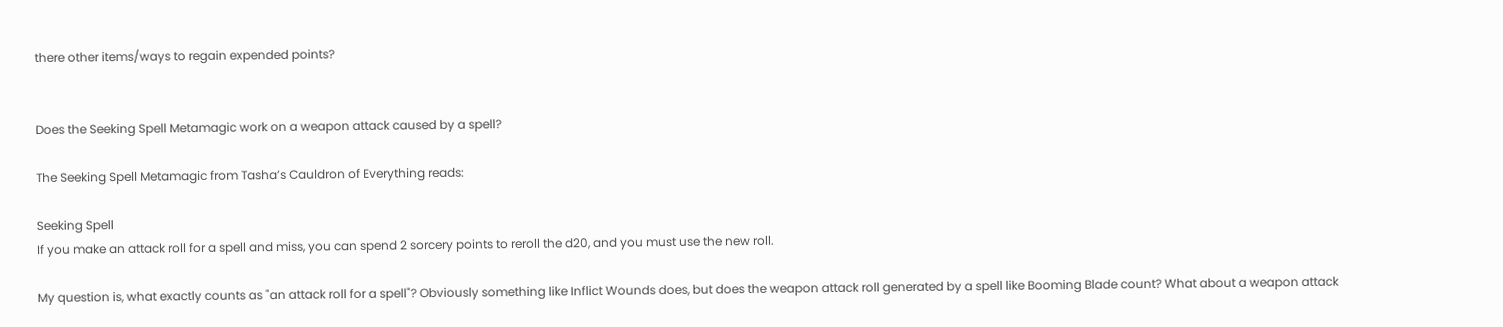there other items/ways to regain expended points?


Does the Seeking Spell Metamagic work on a weapon attack caused by a spell?

The Seeking Spell Metamagic from Tasha’s Cauldron of Everything reads:

Seeking Spell
If you make an attack roll for a spell and miss, you can spend 2 sorcery points to reroll the d20, and you must use the new roll.

My question is, what exactly counts as "an attack roll for a spell"? Obviously something like Inflict Wounds does, but does the weapon attack roll generated by a spell like Booming Blade count? What about a weapon attack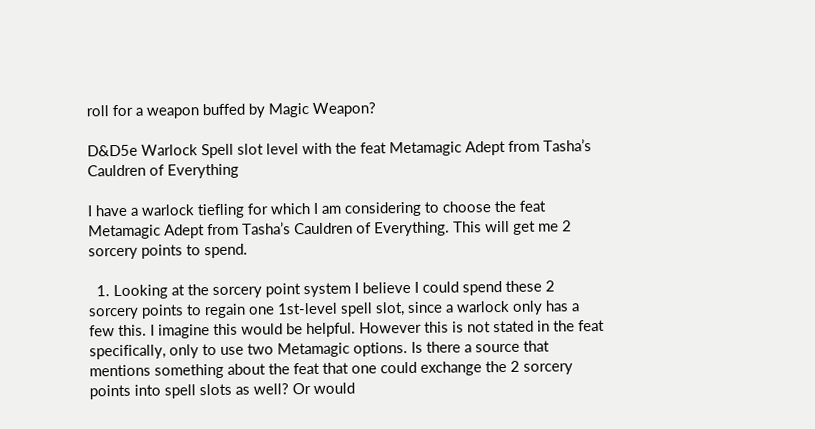roll for a weapon buffed by Magic Weapon?

D&D5e Warlock Spell slot level with the feat Metamagic Adept from Tasha’s Cauldren of Everything

I have a warlock tiefling for which I am considering to choose the feat Metamagic Adept from Tasha’s Cauldren of Everything. This will get me 2 sorcery points to spend.

  1. Looking at the sorcery point system I believe I could spend these 2 sorcery points to regain one 1st-level spell slot, since a warlock only has a few this. I imagine this would be helpful. However this is not stated in the feat specifically, only to use two Metamagic options. Is there a source that mentions something about the feat that one could exchange the 2 sorcery points into spell slots as well? Or would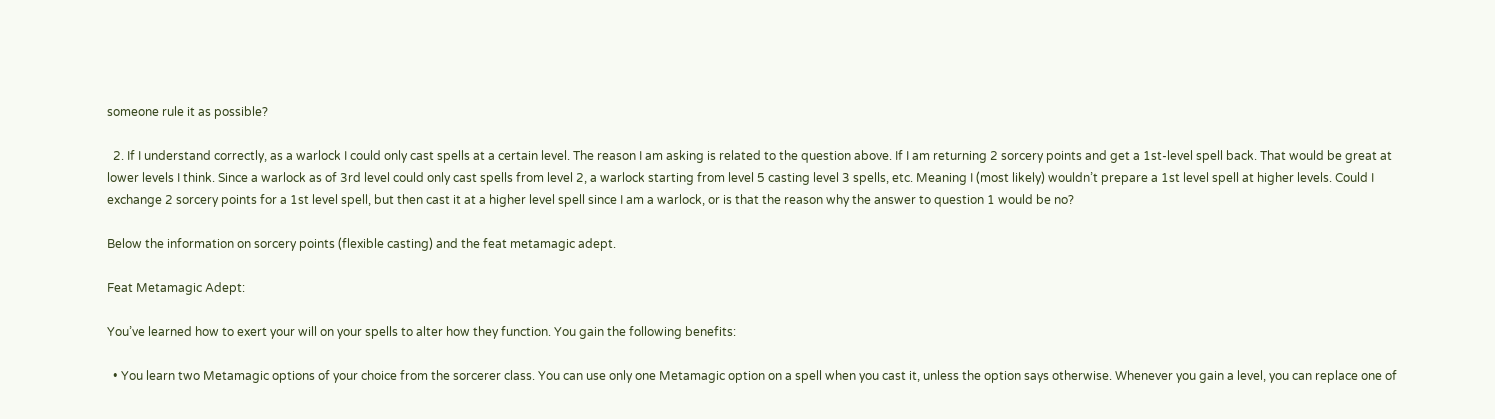someone rule it as possible?

  2. If I understand correctly, as a warlock I could only cast spells at a certain level. The reason I am asking is related to the question above. If I am returning 2 sorcery points and get a 1st-level spell back. That would be great at lower levels I think. Since a warlock as of 3rd level could only cast spells from level 2, a warlock starting from level 5 casting level 3 spells, etc. Meaning I (most likely) wouldn’t prepare a 1st level spell at higher levels. Could I exchange 2 sorcery points for a 1st level spell, but then cast it at a higher level spell since I am a warlock, or is that the reason why the answer to question 1 would be no?

Below the information on sorcery points (flexible casting) and the feat metamagic adept.

Feat Metamagic Adept:

You’ve learned how to exert your will on your spells to alter how they function. You gain the following benefits:

  • You learn two Metamagic options of your choice from the sorcerer class. You can use only one Metamagic option on a spell when you cast it, unless the option says otherwise. Whenever you gain a level, you can replace one of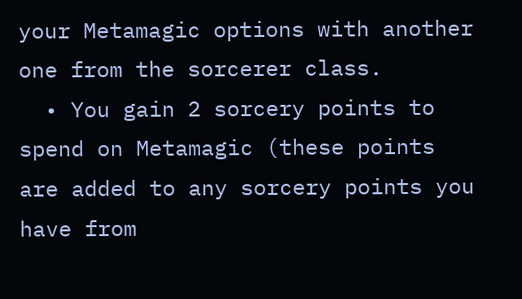your Metamagic options with another one from the sorcerer class.
  • You gain 2 sorcery points to spend on Metamagic (these points are added to any sorcery points you have from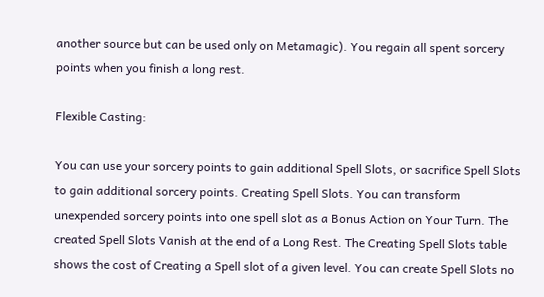another source but can be used only on Metamagic). You regain all spent sorcery points when you finish a long rest.

Flexible Casting:

You can use your sorcery points to gain additional Spell Slots, or sacrifice Spell Slots to gain additional sorcery points. Creating Spell Slots. You can transform unexpended sorcery points into one spell slot as a Bonus Action on Your Turn. The created Spell Slots Vanish at the end of a Long Rest. The Creating Spell Slots table shows the cost of Creating a Spell slot of a given level. You can create Spell Slots no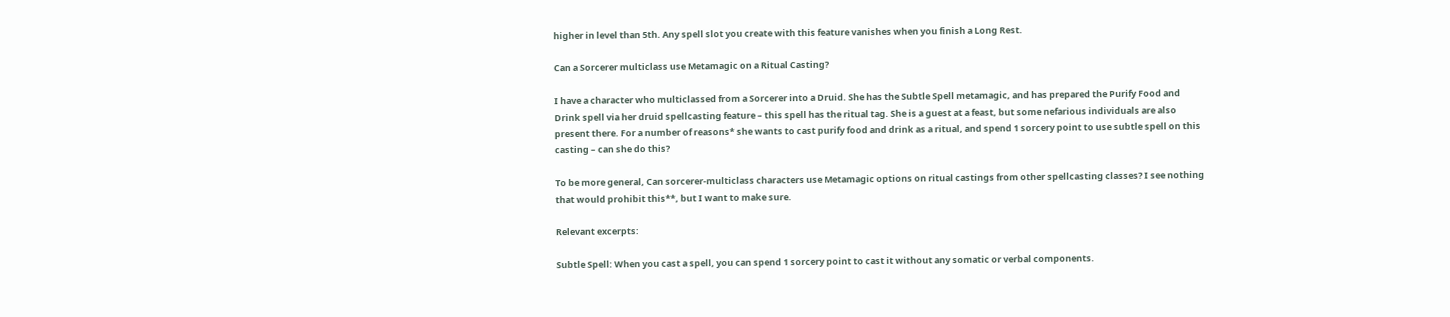higher in level than 5th. Any spell slot you create with this feature vanishes when you finish a Long Rest.

Can a Sorcerer multiclass use Metamagic on a Ritual Casting?

I have a character who multiclassed from a Sorcerer into a Druid. She has the Subtle Spell metamagic, and has prepared the Purify Food and Drink spell via her druid spellcasting feature – this spell has the ritual tag. She is a guest at a feast, but some nefarious individuals are also present there. For a number of reasons* she wants to cast purify food and drink as a ritual, and spend 1 sorcery point to use subtle spell on this casting – can she do this?

To be more general, Can sorcerer-multiclass characters use Metamagic options on ritual castings from other spellcasting classes? I see nothing that would prohibit this**, but I want to make sure.

Relevant excerpts:

Subtle Spell: When you cast a spell, you can spend 1 sorcery point to cast it without any somatic or verbal components.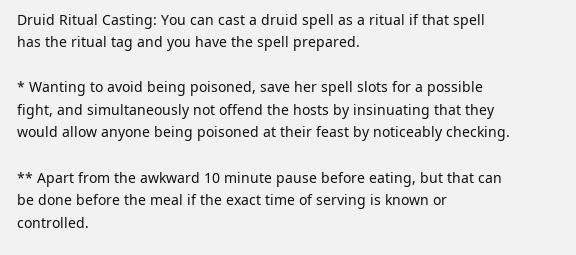Druid Ritual Casting: You can cast a druid spell as a ritual if that spell has the ritual tag and you have the spell prepared.

* Wanting to avoid being poisoned, save her spell slots for a possible fight, and simultaneously not offend the hosts by insinuating that they would allow anyone being poisoned at their feast by noticeably checking.

** Apart from the awkward 10 minute pause before eating, but that can be done before the meal if the exact time of serving is known or controlled.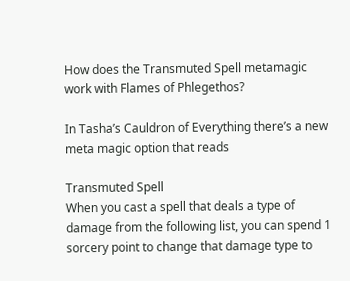How does the Transmuted Spell metamagic work with Flames of Phlegethos?

In Tasha’s Cauldron of Everything there’s a new meta magic option that reads

Transmuted Spell
When you cast a spell that deals a type of damage from the following list, you can spend 1 sorcery point to change that damage type to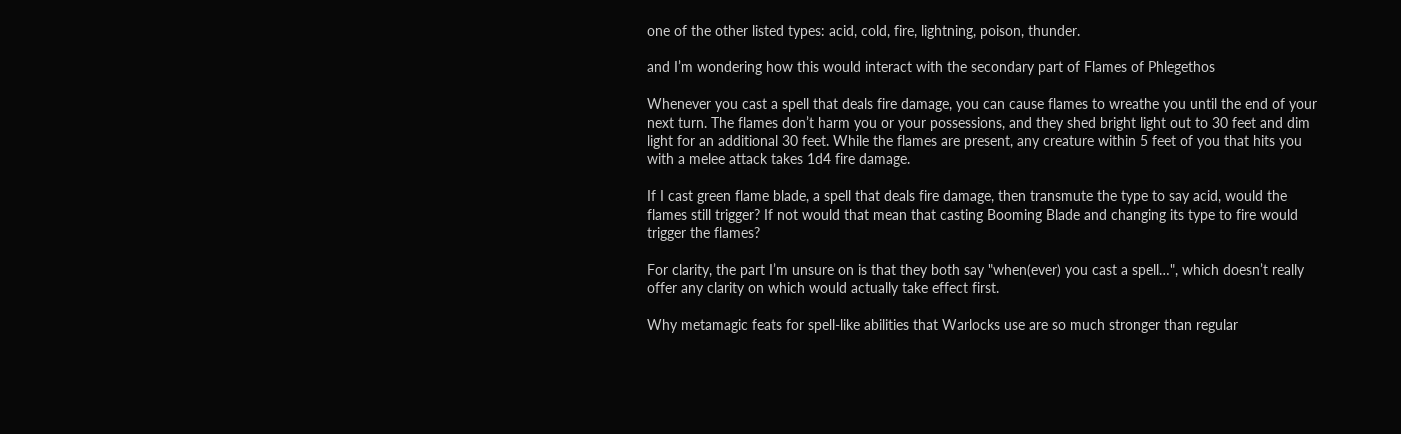one of the other listed types: acid, cold, fire, lightning, poison, thunder.

and I’m wondering how this would interact with the secondary part of Flames of Phlegethos

Whenever you cast a spell that deals fire damage, you can cause flames to wreathe you until the end of your next turn. The flames don’t harm you or your possessions, and they shed bright light out to 30 feet and dim light for an additional 30 feet. While the flames are present, any creature within 5 feet of you that hits you with a melee attack takes 1d4 fire damage.

If I cast green flame blade, a spell that deals fire damage, then transmute the type to say acid, would the flames still trigger? If not would that mean that casting Booming Blade and changing its type to fire would trigger the flames?

For clarity, the part I’m unsure on is that they both say "when(ever) you cast a spell…", which doesn’t really offer any clarity on which would actually take effect first.

Why metamagic feats for spell-like abilities that Warlocks use are so much stronger than regular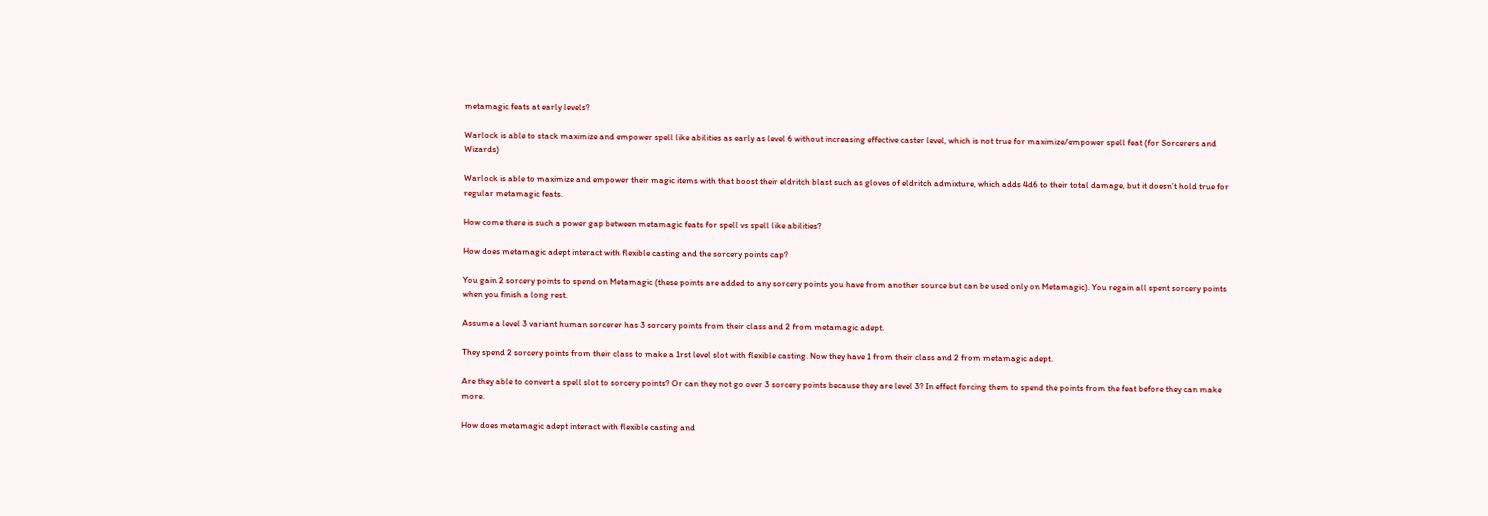metamagic feats at early levels?

Warlock is able to stack maximize and empower spell like abilities as early as level 6 without increasing effective caster level, which is not true for maximize/empower spell feat (for Sorcerers and Wizards)

Warlock is able to maximize and empower their magic items with that boost their eldritch blast such as gloves of eldritch admixture, which adds 4d6 to their total damage, but it doesn’t hold true for regular metamagic feats.

How come there is such a power gap between metamagic feats for spell vs spell like abilities?

How does metamagic adept interact with flexible casting and the sorcery points cap?

You gain 2 sorcery points to spend on Metamagic (these points are added to any sorcery points you have from another source but can be used only on Metamagic). You regain all spent sorcery points when you finish a long rest.

Assume a level 3 variant human sorcerer has 3 sorcery points from their class and 2 from metamagic adept.

They spend 2 sorcery points from their class to make a 1rst level slot with flexible casting. Now they have 1 from their class and 2 from metamagic adept.

Are they able to convert a spell slot to sorcery points? Or can they not go over 3 sorcery points because they are level 3? In effect forcing them to spend the points from the feat before they can make more.

How does metamagic adept interact with flexible casting and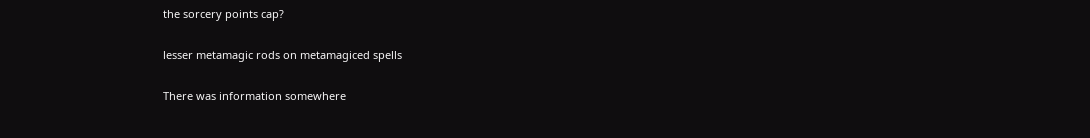the sorcery points cap?

lesser metamagic rods on metamagiced spells

There was information somewhere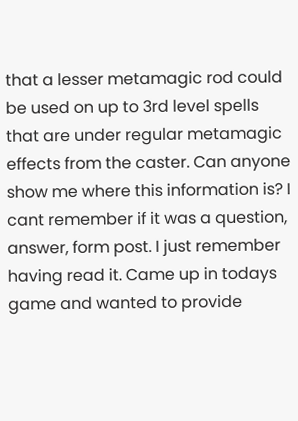that a lesser metamagic rod could be used on up to 3rd level spells that are under regular metamagic effects from the caster. Can anyone show me where this information is? I cant remember if it was a question, answer, form post. I just remember having read it. Came up in todays game and wanted to provide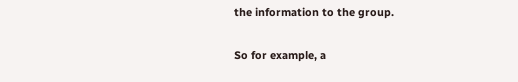the information to the group.

So for example, a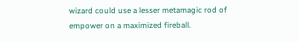wizard could use a lesser metamagic rod of empower on a maximized fireball.